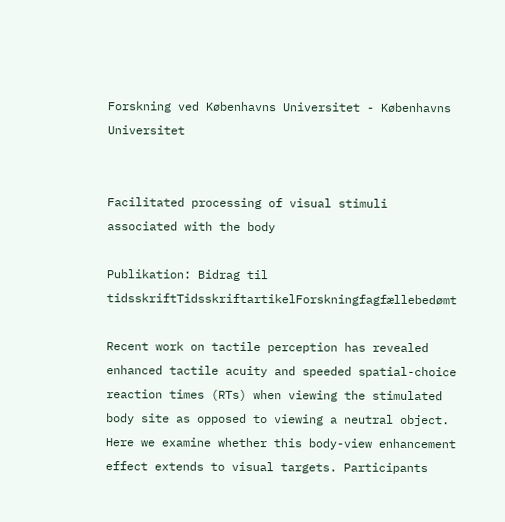Forskning ved Københavns Universitet - Københavns Universitet


Facilitated processing of visual stimuli associated with the body

Publikation: Bidrag til tidsskriftTidsskriftartikelForskningfagfællebedømt

Recent work on tactile perception has revealed enhanced tactile acuity and speeded spatial-choice reaction times (RTs) when viewing the stimulated body site as opposed to viewing a neutral object. Here we examine whether this body-view enhancement effect extends to visual targets. Participants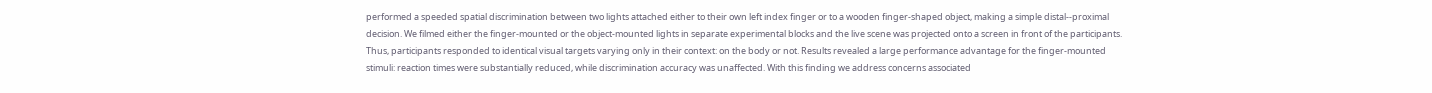performed a speeded spatial discrimination between two lights attached either to their own left index finger or to a wooden finger-shaped object, making a simple distal--proximal decision. We filmed either the finger-mounted or the object-mounted lights in separate experimental blocks and the live scene was projected onto a screen in front of the participants. Thus, participants responded to identical visual targets varying only in their context: on the body or not. Results revealed a large performance advantage for the finger-mounted stimuli: reaction times were substantially reduced, while discrimination accuracy was unaffected. With this finding we address concerns associated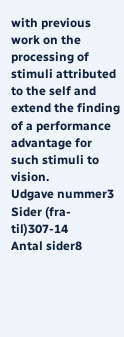with previous work on the processing of stimuli attributed to the self and extend the finding of a performance advantage for such stimuli to vision.
Udgave nummer3
Sider (fra-til)307-14
Antal sider8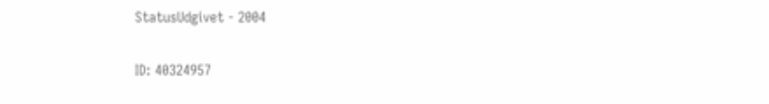StatusUdgivet - 2004

ID: 40324957